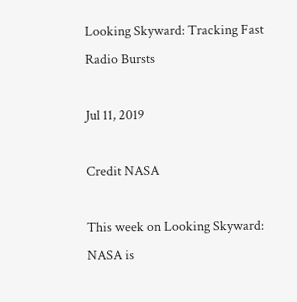Looking Skyward: Tracking Fast Radio Bursts

Jul 11, 2019

Credit NASA

This week on Looking Skyward:  NASA is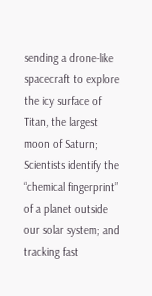sending a drone-like spacecraft to explore the icy surface of Titan, the largest moon of Saturn; Scientists identify the “chemical fingerprint” of a planet outside our solar system; and tracking fast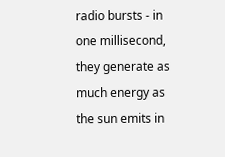radio bursts - in one millisecond, they generate as much energy as the sun emits in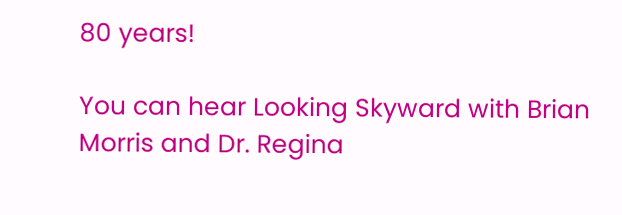80 years!

You can hear Looking Skyward with Brian Morris and Dr. Regina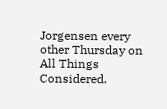Jorgensen every other Thursday on All Things Considered.